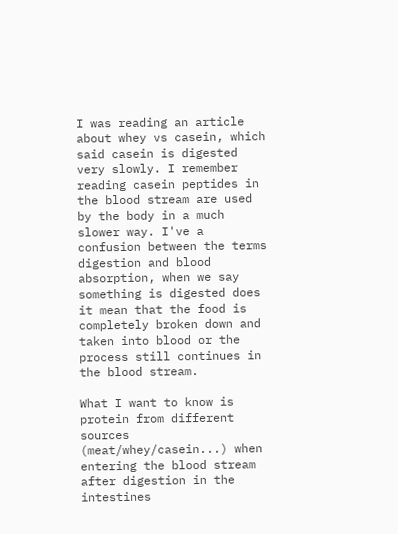I was reading an article about whey vs casein, which said casein is digested very slowly. I remember reading casein peptides in the blood stream are used by the body in a much slower way. I've a confusion between the terms digestion and blood absorption, when we say something is digested does it mean that the food is completely broken down and taken into blood or the process still continues in the blood stream.

What I want to know is protein from different sources (meat/whey/casein...) when entering the blood stream after digestion in the intestines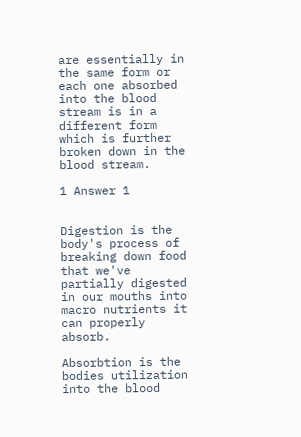are essentially in the same form or each one absorbed into the blood stream is in a different form which is further broken down in the blood stream.

1 Answer 1


Digestion is the body's process of breaking down food that we've partially digested in our mouths into macro nutrients it can properly absorb.

Absorbtion is the bodies utilization into the blood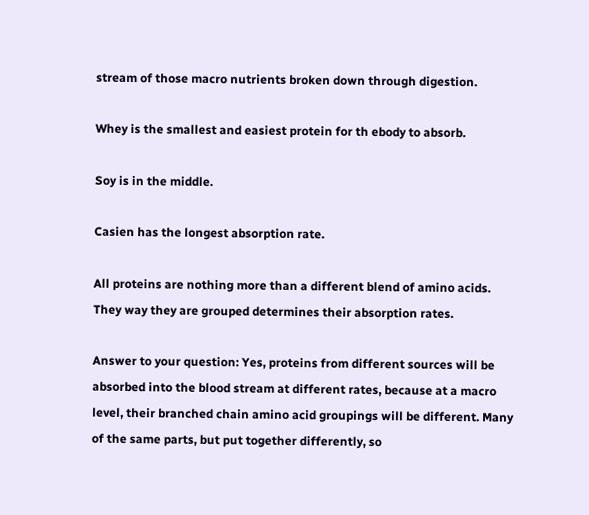stream of those macro nutrients broken down through digestion.

Whey is the smallest and easiest protein for th ebody to absorb.

Soy is in the middle.

Casien has the longest absorption rate.

All proteins are nothing more than a different blend of amino acids. They way they are grouped determines their absorption rates.

Answer to your question: Yes, proteins from different sources will be absorbed into the blood stream at different rates, because at a macro level, their branched chain amino acid groupings will be different. Many of the same parts, but put together differently, so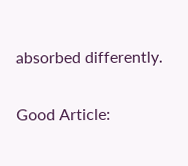absorbed differently.

Good Article: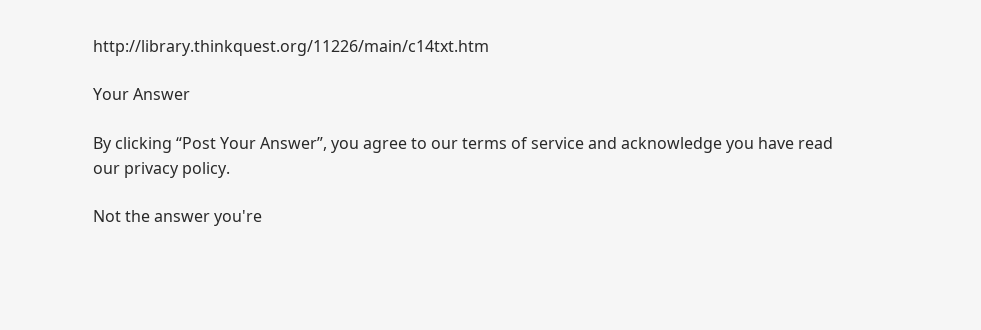http://library.thinkquest.org/11226/main/c14txt.htm

Your Answer

By clicking “Post Your Answer”, you agree to our terms of service and acknowledge you have read our privacy policy.

Not the answer you're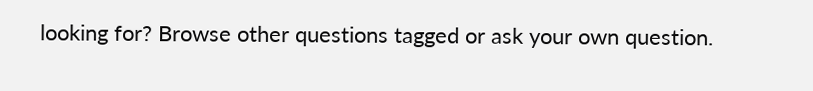looking for? Browse other questions tagged or ask your own question.